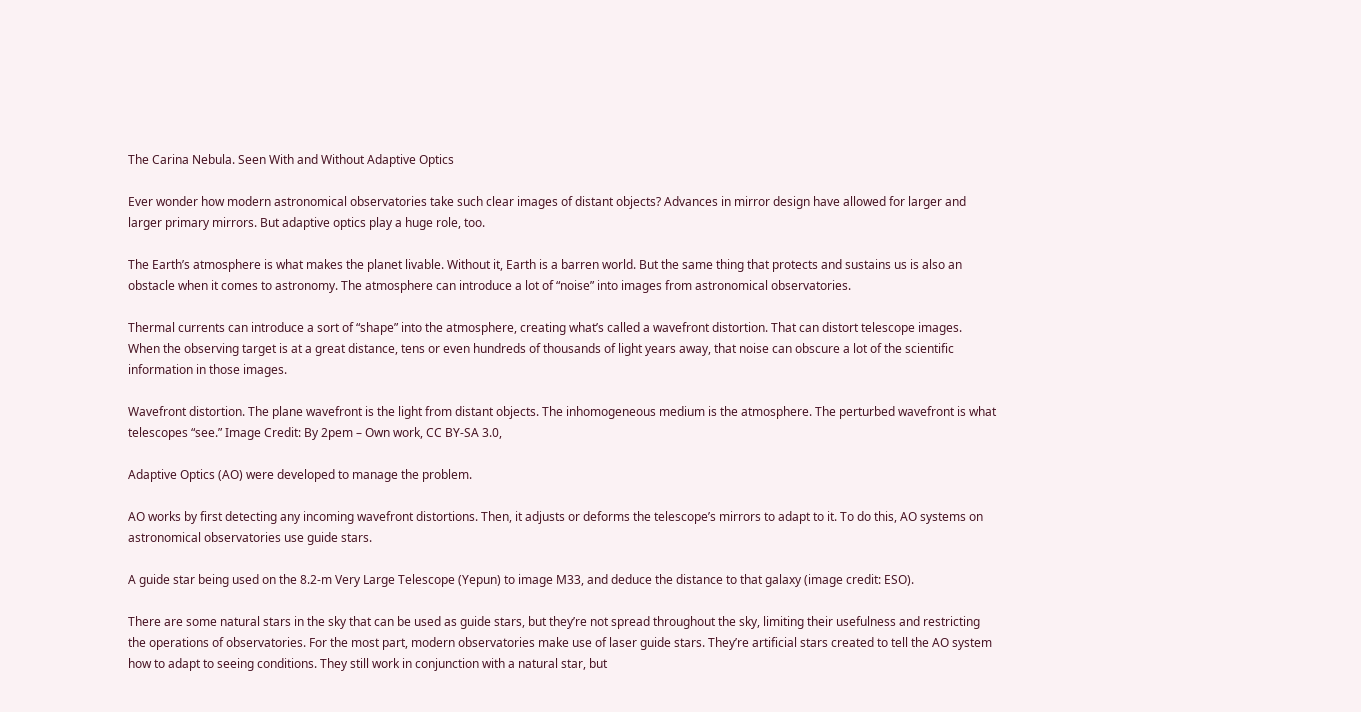The Carina Nebula. Seen With and Without Adaptive Optics

Ever wonder how modern astronomical observatories take such clear images of distant objects? Advances in mirror design have allowed for larger and larger primary mirrors. But adaptive optics play a huge role, too.

The Earth’s atmosphere is what makes the planet livable. Without it, Earth is a barren world. But the same thing that protects and sustains us is also an obstacle when it comes to astronomy. The atmosphere can introduce a lot of “noise” into images from astronomical observatories.

Thermal currents can introduce a sort of “shape” into the atmosphere, creating what’s called a wavefront distortion. That can distort telescope images. When the observing target is at a great distance, tens or even hundreds of thousands of light years away, that noise can obscure a lot of the scientific information in those images.

Wavefront distortion. The plane wavefront is the light from distant objects. The inhomogeneous medium is the atmosphere. The perturbed wavefront is what telescopes “see.” Image Credit: By 2pem – Own work, CC BY-SA 3.0,

Adaptive Optics (AO) were developed to manage the problem.

AO works by first detecting any incoming wavefront distortions. Then, it adjusts or deforms the telescope’s mirrors to adapt to it. To do this, AO systems on astronomical observatories use guide stars.

A guide star being used on the 8.2-m Very Large Telescope (Yepun) to image M33, and deduce the distance to that galaxy (image credit: ESO).

There are some natural stars in the sky that can be used as guide stars, but they’re not spread throughout the sky, limiting their usefulness and restricting the operations of observatories. For the most part, modern observatories make use of laser guide stars. They’re artificial stars created to tell the AO system how to adapt to seeing conditions. They still work in conjunction with a natural star, but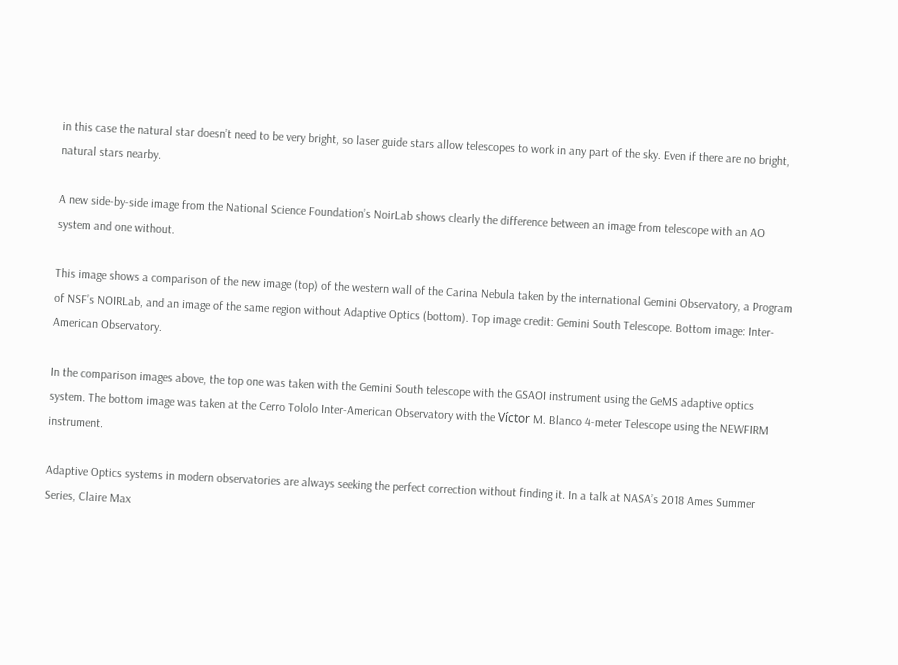in this case the natural star doesn’t need to be very bright, so laser guide stars allow telescopes to work in any part of the sky. Even if there are no bright, natural stars nearby.

A new side-by-side image from the National Science Foundation’s NoirLab shows clearly the difference between an image from telescope with an AO system and one without.

This image shows a comparison of the new image (top) of the western wall of the Carina Nebula taken by the international Gemini Observatory, a Program of NSF’s NOIRLab, and an image of the same region without Adaptive Optics (bottom). Top image credit: Gemini South Telescope. Bottom image: Inter-American Observatory.

In the comparison images above, the top one was taken with the Gemini South telescope with the GSAOI instrument using the GeMS adaptive optics system. The bottom image was taken at the Cerro Tololo Inter-American Observatory with the Víctor M. Blanco 4-meter Telescope using the NEWFIRM instrument.

Adaptive Optics systems in modern observatories are always seeking the perfect correction without finding it. In a talk at NASA’s 2018 Ames Summer Series, Claire Max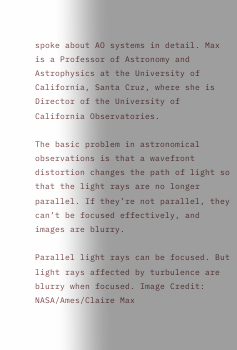spoke about AO systems in detail. Max is a Professor of Astronomy and Astrophysics at the University of California, Santa Cruz, where she is Director of the University of California Observatories.

The basic problem in astronomical observations is that a wavefront distortion changes the path of light so that the light rays are no longer parallel. If they’re not parallel, they can’t be focused effectively, and images are blurry.

Parallel light rays can be focused. But light rays affected by turbulence are blurry when focused. Image Credit: NASA/Ames/Claire Max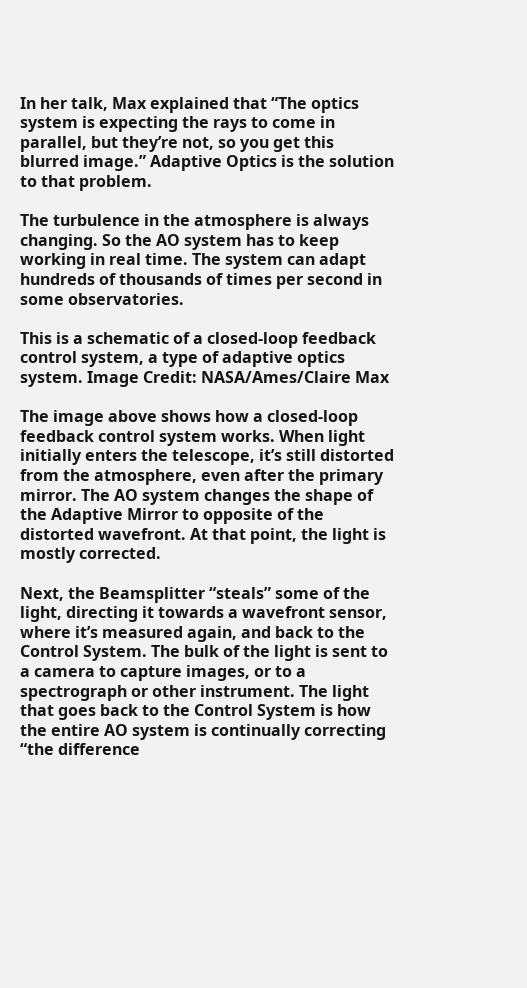In her talk, Max explained that “The optics system is expecting the rays to come in parallel, but they’re not, so you get this blurred image.” Adaptive Optics is the solution to that problem.

The turbulence in the atmosphere is always changing. So the AO system has to keep working in real time. The system can adapt hundreds of thousands of times per second in some observatories.

This is a schematic of a closed-loop feedback control system, a type of adaptive optics system. Image Credit: NASA/Ames/Claire Max

The image above shows how a closed-loop feedback control system works. When light initially enters the telescope, it’s still distorted from the atmosphere, even after the primary mirror. The AO system changes the shape of the Adaptive Mirror to opposite of the distorted wavefront. At that point, the light is mostly corrected.

Next, the Beamsplitter “steals” some of the light, directing it towards a wavefront sensor, where it’s measured again, and back to the Control System. The bulk of the light is sent to a camera to capture images, or to a spectrograph or other instrument. The light that goes back to the Control System is how the entire AO system is continually correcting “the difference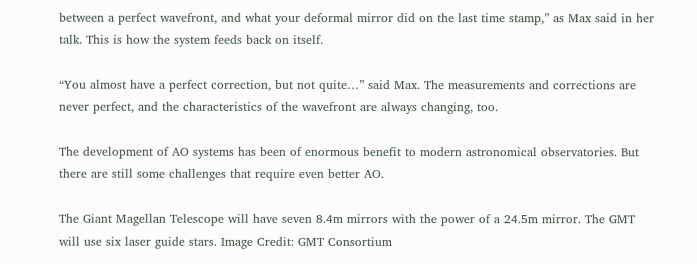between a perfect wavefront, and what your deformal mirror did on the last time stamp,” as Max said in her talk. This is how the system feeds back on itself.

“You almost have a perfect correction, but not quite…” said Max. The measurements and corrections are never perfect, and the characteristics of the wavefront are always changing, too.

The development of AO systems has been of enormous benefit to modern astronomical observatories. But there are still some challenges that require even better AO.

The Giant Magellan Telescope will have seven 8.4m mirrors with the power of a 24.5m mirror. The GMT will use six laser guide stars. Image Credit: GMT Consortium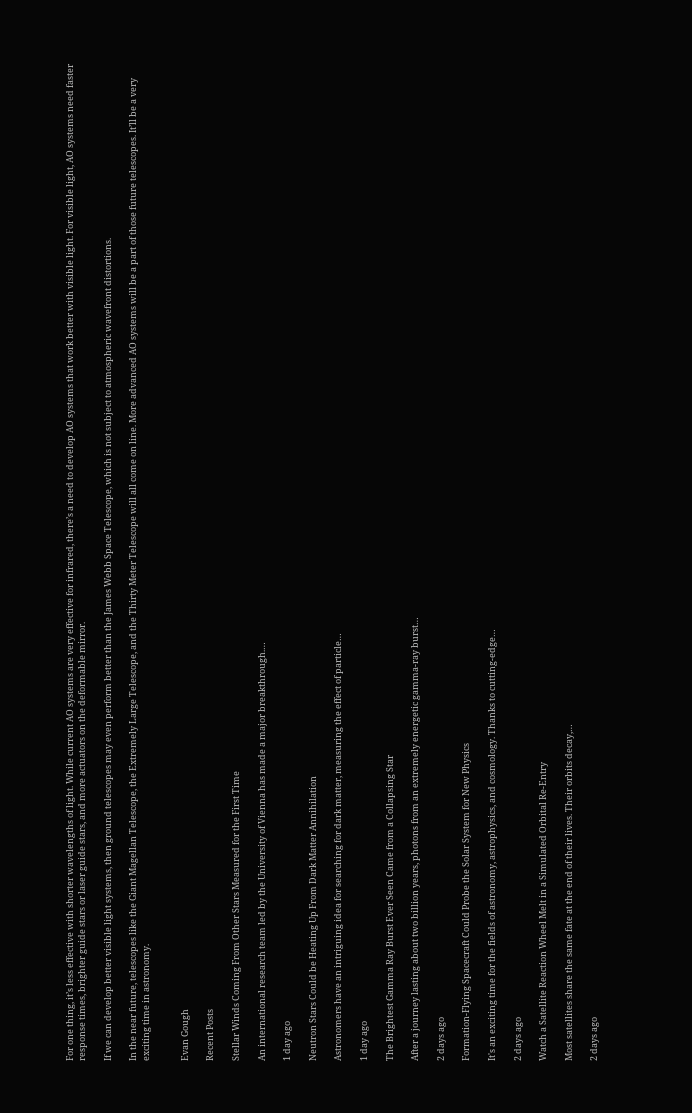For one thing, it’s less effective with shorter wavelengths of light. While current AO systems are very effective for infrared, there’s a need to develop AO systems that work better with visible light. For visible light, AO systems need faster response times, brighter guide stars or laser guide stars, and more actuators on the deformable mirror.

If we can develop better visible light systems, then ground telescopes may even perform better than the James Webb Space Telescope, which is not subject to atmospheric wavefront distortions.

In the near future, telescopes like the Giant Magellan Telescope, the Extremely Large Telescope, and the Thirty Meter Telescope will all come on line. More advanced AO systems will be a part of those future telescopes. It’ll be a very exciting time in astronomy.


Evan Gough

Recent Posts

Stellar Winds Coming From Other Stars Measured for the First Time

An international research team led by the University of Vienna has made a major breakthrough.…

1 day ago

Neutron Stars Could be Heating Up From Dark Matter Annihilation

Astronomers have an intriguing idea for searching for dark matter, measuring the effect of particle…

1 day ago

The Brightest Gamma Ray Burst Ever Seen Came from a Collapsing Star

After a journey lasting about two billion years, photons from an extremely energetic gamma-ray burst…

2 days ago

Formation-Flying Spacecraft Could Probe the Solar System for New Physics

It's an exciting time for the fields of astronomy, astrophysics, and cosmology. Thanks to cutting-edge…

2 days ago

Watch a Satellite Reaction Wheel Melt in a Simulated Orbital Re-Entry

Most satellites share the same fate at the end of their lives. Their orbits decay,…

2 days ago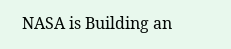NASA is Building an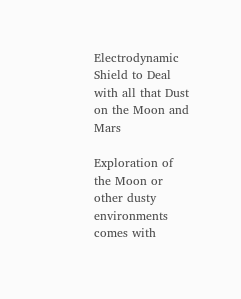Electrodynamic Shield to Deal with all that Dust on the Moon and Mars

Exploration of the Moon or other dusty environments comes with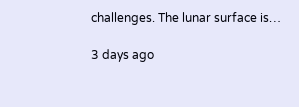challenges. The lunar surface is…

3 days ago